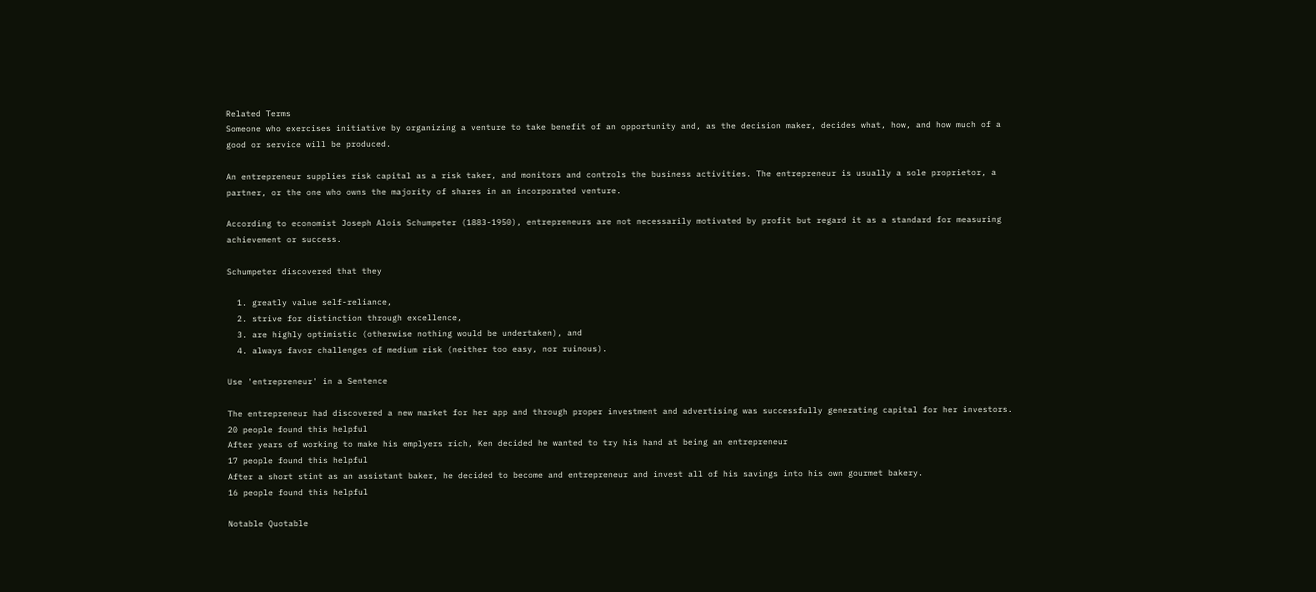Related Terms
Someone who exercises initiative by organizing a venture to take benefit of an opportunity and, as the decision maker, decides what, how, and how much of a good or service will be produced.

An entrepreneur supplies risk capital as a risk taker, and monitors and controls the business activities. The entrepreneur is usually a sole proprietor, a partner, or the one who owns the majority of shares in an incorporated venture.

According to economist Joseph Alois Schumpeter (1883-1950), entrepreneurs are not necessarily motivated by profit but regard it as a standard for measuring achievement or success.

Schumpeter discovered that they

  1. greatly value self-reliance,
  2. strive for distinction through excellence,
  3. are highly optimistic (otherwise nothing would be undertaken), and
  4. always favor challenges of medium risk (neither too easy, nor ruinous).

Use 'entrepreneur' in a Sentence

The entrepreneur had discovered a new market for her app and through proper investment and advertising was successfully generating capital for her investors.
20 people found this helpful
After years of working to make his emplyers rich, Ken decided he wanted to try his hand at being an entrepreneur
17 people found this helpful
After a short stint as an assistant baker, he decided to become and entrepreneur and invest all of his savings into his own gourmet bakery.
16 people found this helpful

Notable Quotable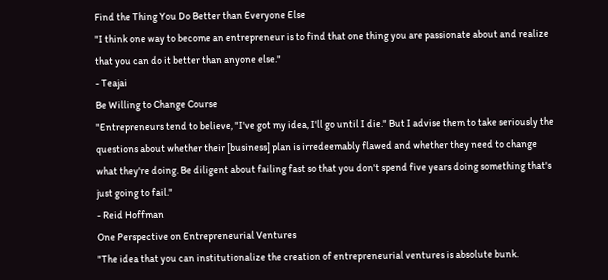Find the Thing You Do Better than Everyone Else
"I think one way to become an entrepreneur is to find that one thing you are passionate about and realize that you can do it better than anyone else."
- Teajai
Be Willing to Change Course
"Entrepreneurs tend to believe, "I've got my idea, I'll go until I die." But I advise them to take seriously the questions about whether their [business] plan is irredeemably flawed and whether they need to change what they're doing. Be diligent about failing fast so that you don't spend five years doing something that's just going to fail."
- Reid Hoffman
One Perspective on Entrepreneurial Ventures
"The idea that you can institutionalize the creation of entrepreneurial ventures is absolute bunk.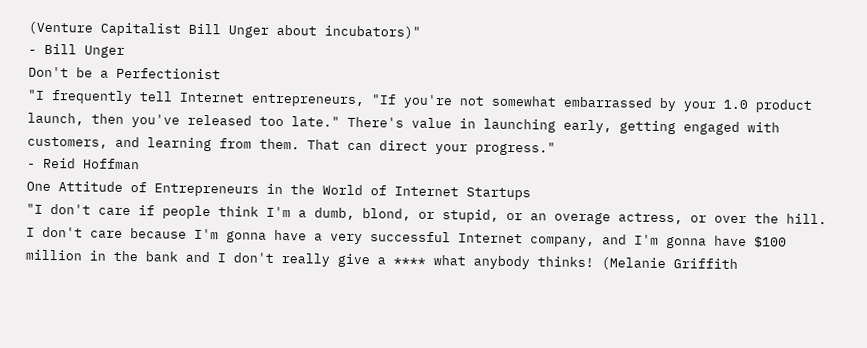(Venture Capitalist Bill Unger about incubators)"
- Bill Unger
Don't be a Perfectionist
"I frequently tell Internet entrepreneurs, "If you're not somewhat embarrassed by your 1.0 product launch, then you've released too late." There's value in launching early, getting engaged with customers, and learning from them. That can direct your progress."
- Reid Hoffman
One Attitude of Entrepreneurs in the World of Internet Startups
"I don't care if people think I'm a dumb, blond, or stupid, or an overage actress, or over the hill. I don't care because I'm gonna have a very successful Internet company, and I'm gonna have $100 million in the bank and I don't really give a **** what anybody thinks! (Melanie Griffith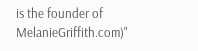is the founder of MelanieGriffith.com)"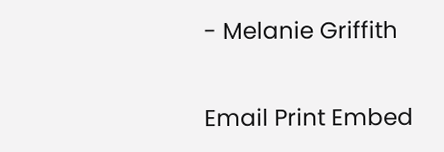- Melanie Griffith

Email Print Embed